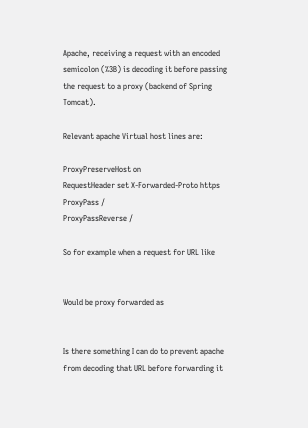Apache, receiving a request with an encoded semicolon (%3B) is decoding it before passing the request to a proxy (backend of Spring Tomcat).

Relevant apache Virtual host lines are:

ProxyPreserveHost on
RequestHeader set X-Forwarded-Proto https
ProxyPass /
ProxyPassReverse /

So for example when a request for URL like


Would be proxy forwarded as


Is there something I can do to prevent apache from decoding that URL before forwarding it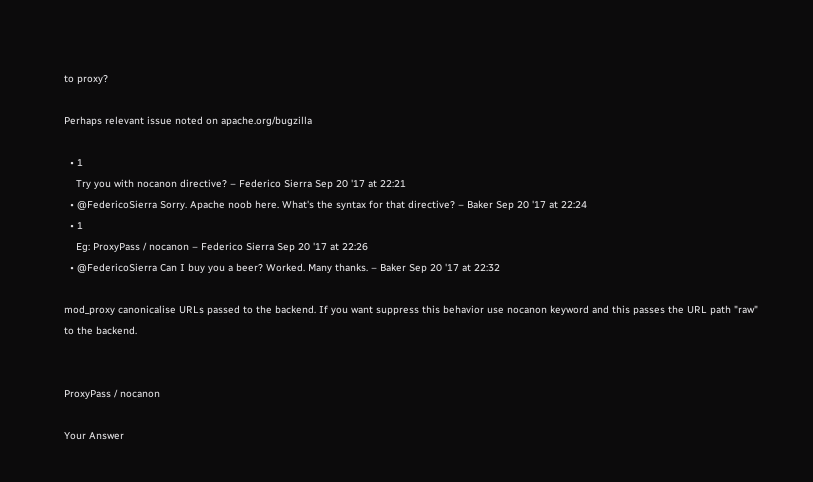to proxy?

Perhaps relevant issue noted on apache.org/bugzilla

  • 1
    Try you with nocanon directive? – Federico Sierra Sep 20 '17 at 22:21
  • @FedericoSierra Sorry. Apache noob here. What's the syntax for that directive? – Baker Sep 20 '17 at 22:24
  • 1
    Eg: ProxyPass / nocanon – Federico Sierra Sep 20 '17 at 22:26
  • @FedericoSierra Can I buy you a beer? Worked. Many thanks. – Baker Sep 20 '17 at 22:32

mod_proxy canonicalise URLs passed to the backend. If you want suppress this behavior use nocanon keyword and this passes the URL path "raw" to the backend.


ProxyPass / nocanon

Your Answer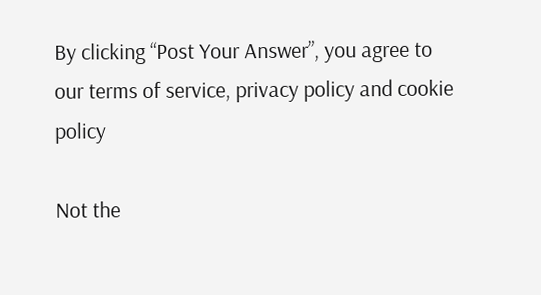By clicking “Post Your Answer”, you agree to our terms of service, privacy policy and cookie policy

Not the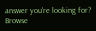answer you're looking for? Browse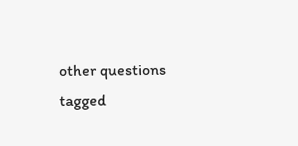other questions tagged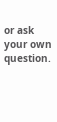or ask your own question.